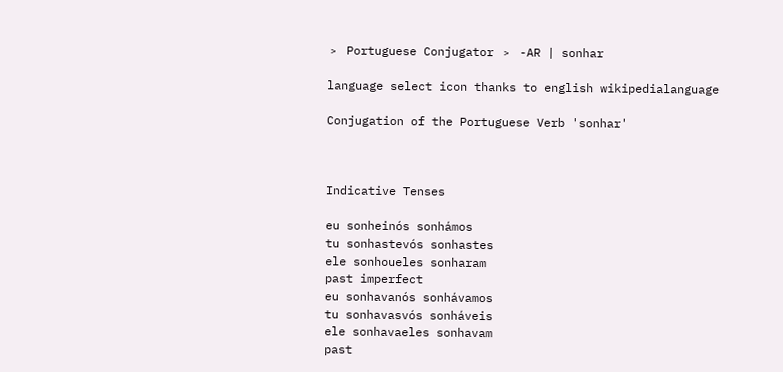﹥ Portuguese Conjugator ﹥ -AR | sonhar

language select icon thanks to english wikipedialanguage

Conjugation of the Portuguese Verb 'sonhar'



Indicative Tenses

eu sonheinós sonhámos
tu sonhastevós sonhastes
ele sonhoueles sonharam
past imperfect
eu sonhavanós sonhávamos
tu sonhavasvós sonháveis
ele sonhavaeles sonhavam
past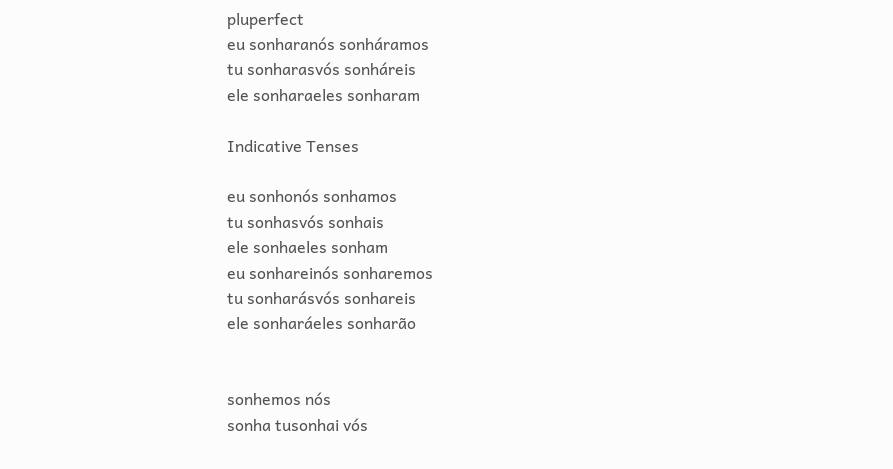pluperfect
eu sonharanós sonháramos
tu sonharasvós sonháreis
ele sonharaeles sonharam

Indicative Tenses

eu sonhonós sonhamos
tu sonhasvós sonhais
ele sonhaeles sonham
eu sonhareinós sonharemos
tu sonharásvós sonhareis
ele sonharáeles sonharão


sonhemos nós
sonha tusonhai vós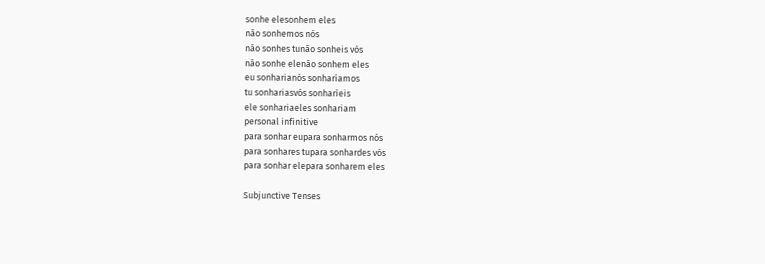sonhe elesonhem eles
não sonhemos nós
não sonhes tunão sonheis vós
não sonhe elenão sonhem eles
eu sonharianós sonharíamos
tu sonhariasvós sonharíeis
ele sonhariaeles sonhariam
personal infinitive
para sonhar eupara sonharmos nós
para sonhares tupara sonhardes vós
para sonhar elepara sonharem eles

Subjunctive Tenses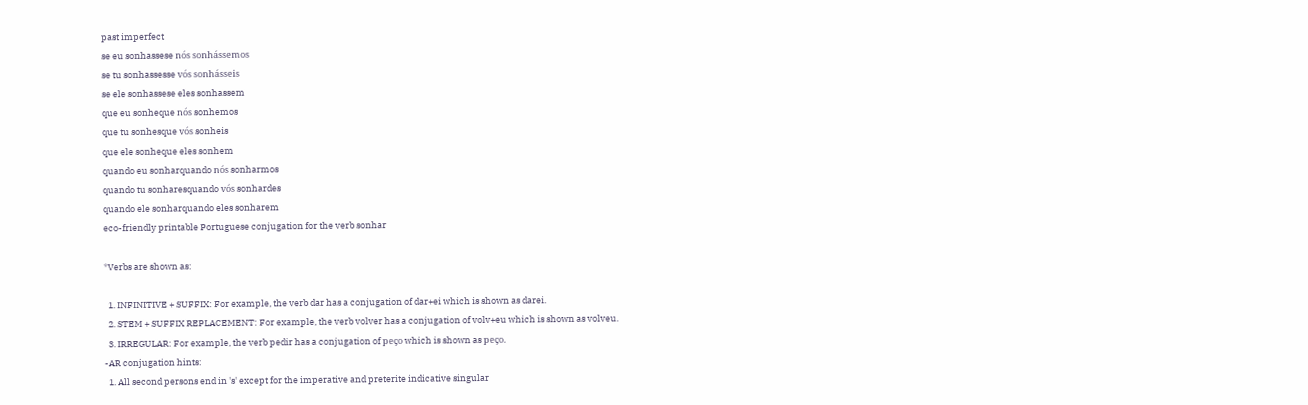past imperfect
se eu sonhassese nós sonhássemos
se tu sonhassesse vós sonhásseis
se ele sonhassese eles sonhassem
que eu sonheque nós sonhemos
que tu sonhesque vós sonheis
que ele sonheque eles sonhem
quando eu sonharquando nós sonharmos
quando tu sonharesquando vós sonhardes
quando ele sonharquando eles sonharem
eco-friendly printable Portuguese conjugation for the verb sonhar

*Verbs are shown as:

  1. INFINITIVE + SUFFIX: For example, the verb dar has a conjugation of dar+ei which is shown as darei.
  2. STEM + SUFFIX REPLACEMENT: For example, the verb volver has a conjugation of volv+eu which is shown as volveu.
  3. IRREGULAR: For example, the verb pedir has a conjugation of peço which is shown as peço.
-AR conjugation hints:
  1. All second persons end in 's' except for the imperative and preterite indicative singular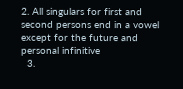2. All singulars for first and second persons end in a vowel except for the future and personal infinitive
  3.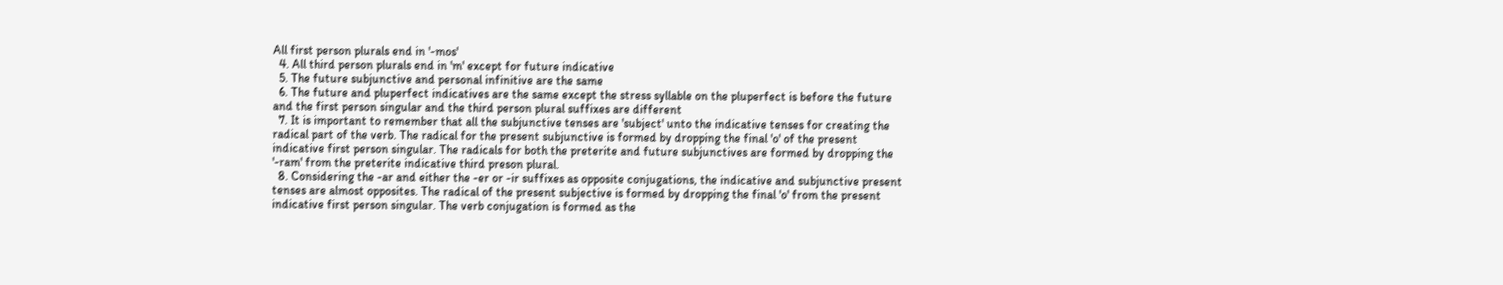All first person plurals end in '-mos'
  4. All third person plurals end in 'm' except for future indicative
  5. The future subjunctive and personal infinitive are the same
  6. The future and pluperfect indicatives are the same except the stress syllable on the pluperfect is before the future and the first person singular and the third person plural suffixes are different
  7. It is important to remember that all the subjunctive tenses are 'subject' unto the indicative tenses for creating the radical part of the verb. The radical for the present subjunctive is formed by dropping the final 'o' of the present indicative first person singular. The radicals for both the preterite and future subjunctives are formed by dropping the '-ram' from the preterite indicative third preson plural.
  8. Considering the -ar and either the -er or -ir suffixes as opposite conjugations, the indicative and subjunctive present tenses are almost opposites. The radical of the present subjective is formed by dropping the final 'o' from the present indicative first person singular. The verb conjugation is formed as the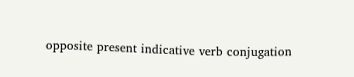opposite present indicative verb conjugation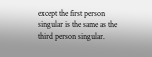except the first person singular is the same as the third person singular.